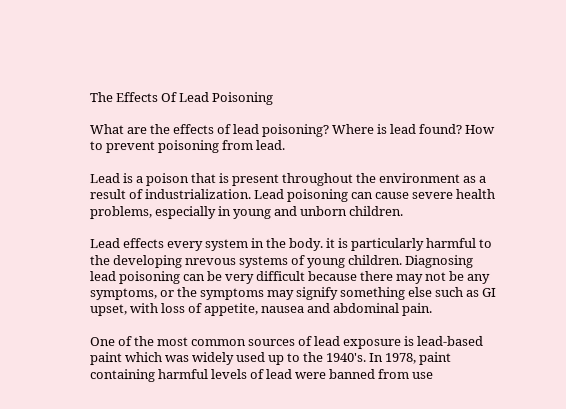The Effects Of Lead Poisoning

What are the effects of lead poisoning? Where is lead found? How to prevent poisoning from lead.

Lead is a poison that is present throughout the environment as a result of industrialization. Lead poisoning can cause severe health problems, especially in young and unborn children.

Lead effects every system in the body. it is particularly harmful to the developing nrevous systems of young children. Diagnosing lead poisoning can be very difficult because there may not be any symptoms, or the symptoms may signify something else such as GI upset, with loss of appetite, nausea and abdominal pain.

One of the most common sources of lead exposure is lead-based paint which was widely used up to the 1940's. In 1978, paint containing harmful levels of lead were banned from use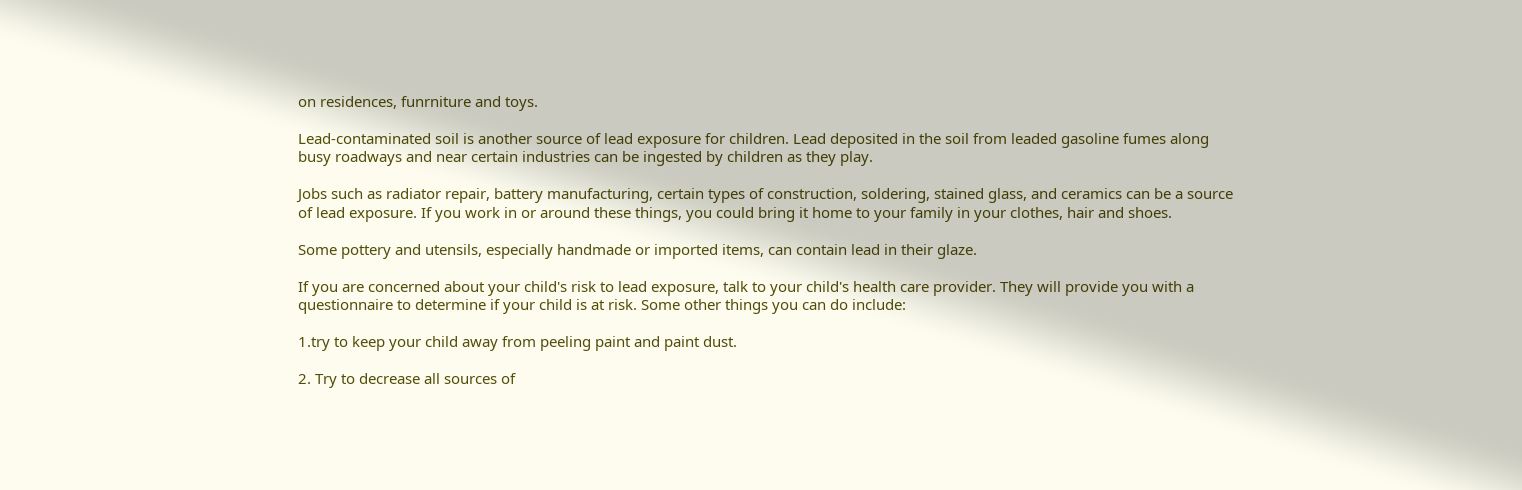on residences, funrniture and toys.

Lead-contaminated soil is another source of lead exposure for children. Lead deposited in the soil from leaded gasoline fumes along busy roadways and near certain industries can be ingested by children as they play.

Jobs such as radiator repair, battery manufacturing, certain types of construction, soldering, stained glass, and ceramics can be a source of lead exposure. If you work in or around these things, you could bring it home to your family in your clothes, hair and shoes.

Some pottery and utensils, especially handmade or imported items, can contain lead in their glaze.

If you are concerned about your child's risk to lead exposure, talk to your child's health care provider. They will provide you with a questionnaire to determine if your child is at risk. Some other things you can do include:

1.try to keep your child away from peeling paint and paint dust.

2. Try to decrease all sources of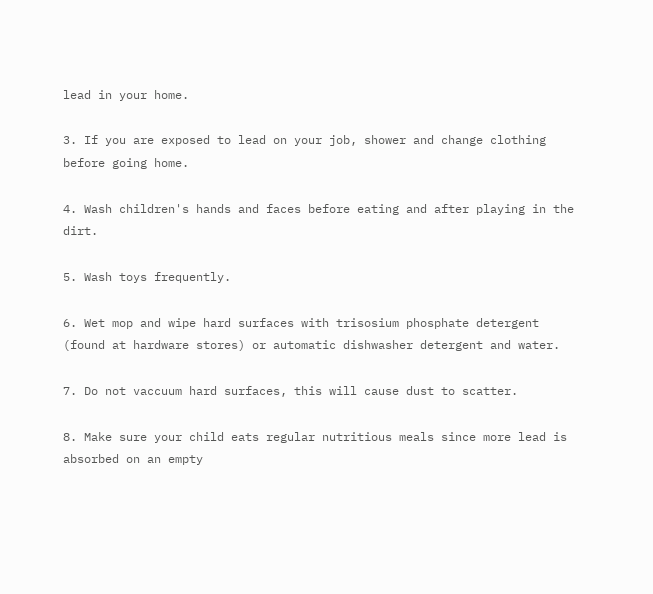lead in your home.

3. If you are exposed to lead on your job, shower and change clothing before going home.

4. Wash children's hands and faces before eating and after playing in the dirt.

5. Wash toys frequently.

6. Wet mop and wipe hard surfaces with trisosium phosphate detergent (found at hardware stores) or automatic dishwasher detergent and water.

7. Do not vaccuum hard surfaces, this will cause dust to scatter.

8. Make sure your child eats regular nutritious meals since more lead is absorbed on an empty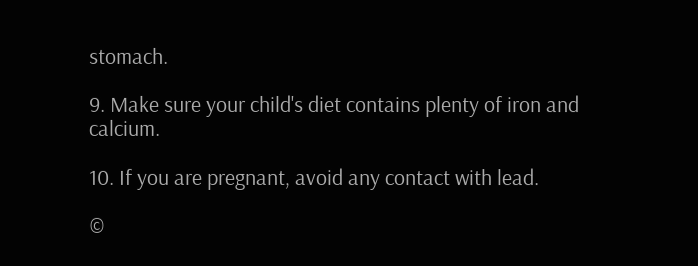stomach.

9. Make sure your child's diet contains plenty of iron and calcium.

10. If you are pregnant, avoid any contact with lead.

©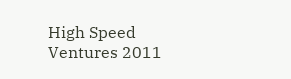High Speed Ventures 2011